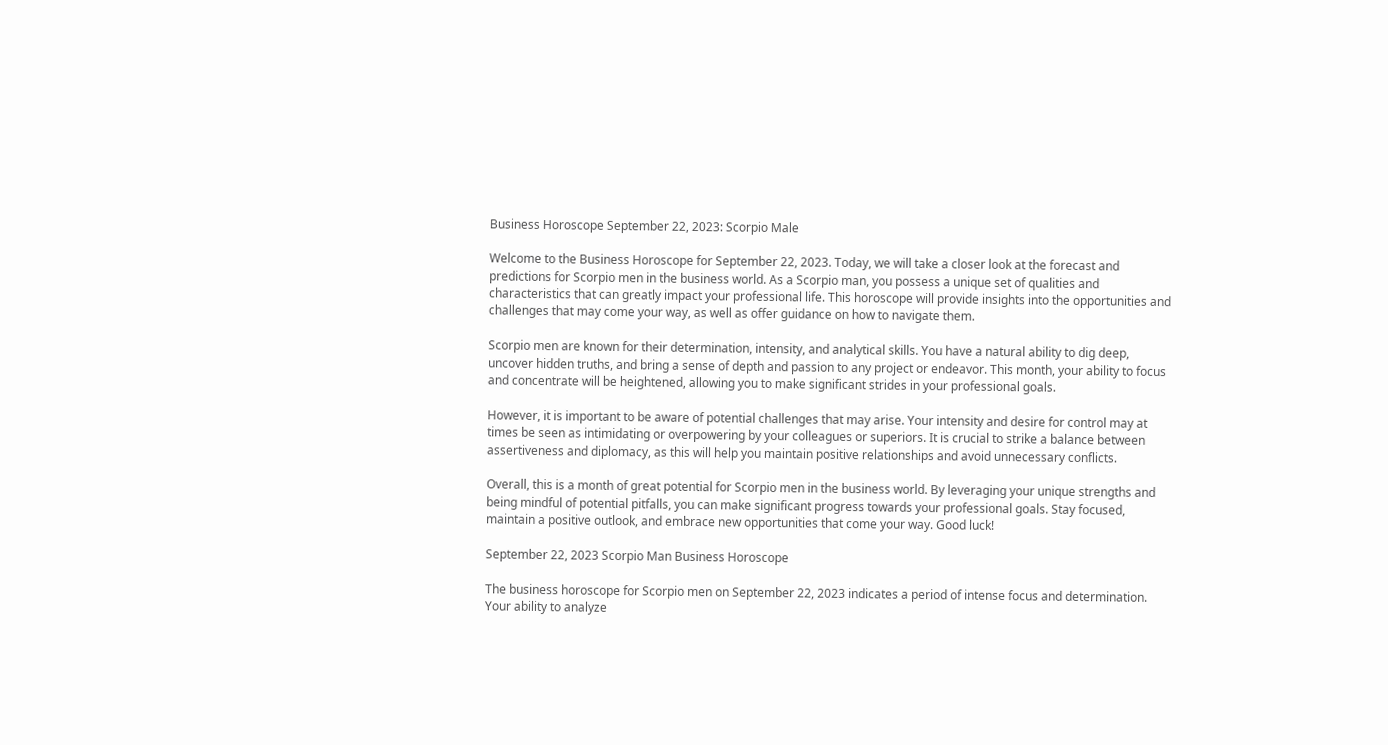Business Horoscope September 22, 2023: Scorpio Male

Welcome to the Business Horoscope for September 22, 2023. Today, we will take a closer look at the forecast and predictions for Scorpio men in the business world. As a Scorpio man, you possess a unique set of qualities and characteristics that can greatly impact your professional life. This horoscope will provide insights into the opportunities and challenges that may come your way, as well as offer guidance on how to navigate them.

Scorpio men are known for their determination, intensity, and analytical skills. You have a natural ability to dig deep, uncover hidden truths, and bring a sense of depth and passion to any project or endeavor. This month, your ability to focus and concentrate will be heightened, allowing you to make significant strides in your professional goals.

However, it is important to be aware of potential challenges that may arise. Your intensity and desire for control may at times be seen as intimidating or overpowering by your colleagues or superiors. It is crucial to strike a balance between assertiveness and diplomacy, as this will help you maintain positive relationships and avoid unnecessary conflicts.

Overall, this is a month of great potential for Scorpio men in the business world. By leveraging your unique strengths and being mindful of potential pitfalls, you can make significant progress towards your professional goals. Stay focused, maintain a positive outlook, and embrace new opportunities that come your way. Good luck!

September 22, 2023 Scorpio Man Business Horoscope

The business horoscope for Scorpio men on September 22, 2023 indicates a period of intense focus and determination. Your ability to analyze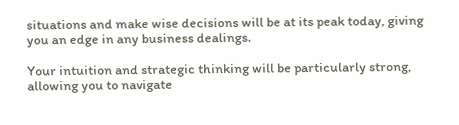situations and make wise decisions will be at its peak today, giving you an edge in any business dealings.

Your intuition and strategic thinking will be particularly strong, allowing you to navigate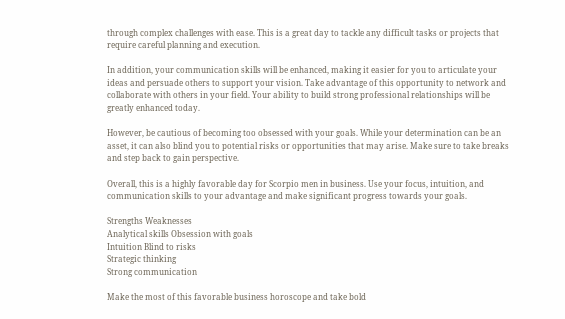through complex challenges with ease. This is a great day to tackle any difficult tasks or projects that require careful planning and execution.

In addition, your communication skills will be enhanced, making it easier for you to articulate your ideas and persuade others to support your vision. Take advantage of this opportunity to network and collaborate with others in your field. Your ability to build strong professional relationships will be greatly enhanced today.

However, be cautious of becoming too obsessed with your goals. While your determination can be an asset, it can also blind you to potential risks or opportunities that may arise. Make sure to take breaks and step back to gain perspective.

Overall, this is a highly favorable day for Scorpio men in business. Use your focus, intuition, and communication skills to your advantage and make significant progress towards your goals.

Strengths Weaknesses
Analytical skills Obsession with goals
Intuition Blind to risks
Strategic thinking
Strong communication

Make the most of this favorable business horoscope and take bold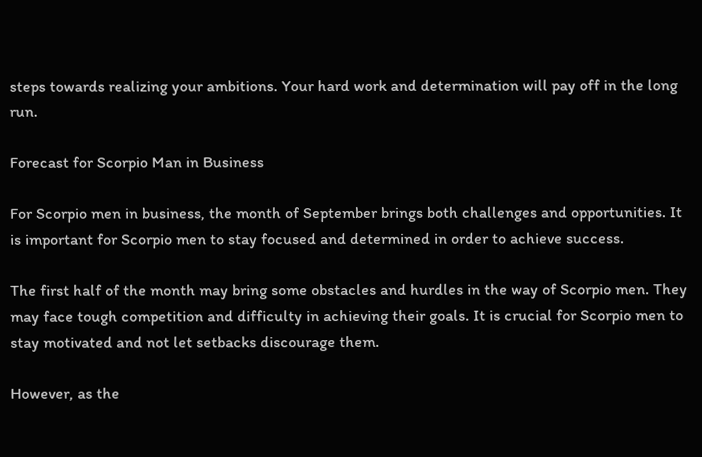steps towards realizing your ambitions. Your hard work and determination will pay off in the long run.

Forecast for Scorpio Man in Business

For Scorpio men in business, the month of September brings both challenges and opportunities. It is important for Scorpio men to stay focused and determined in order to achieve success.

The first half of the month may bring some obstacles and hurdles in the way of Scorpio men. They may face tough competition and difficulty in achieving their goals. It is crucial for Scorpio men to stay motivated and not let setbacks discourage them.

However, as the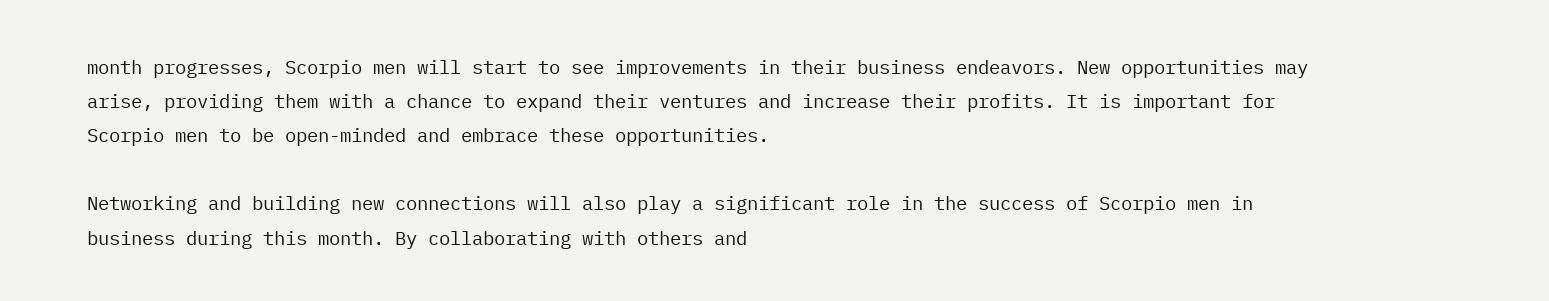month progresses, Scorpio men will start to see improvements in their business endeavors. New opportunities may arise, providing them with a chance to expand their ventures and increase their profits. It is important for Scorpio men to be open-minded and embrace these opportunities.

Networking and building new connections will also play a significant role in the success of Scorpio men in business during this month. By collaborating with others and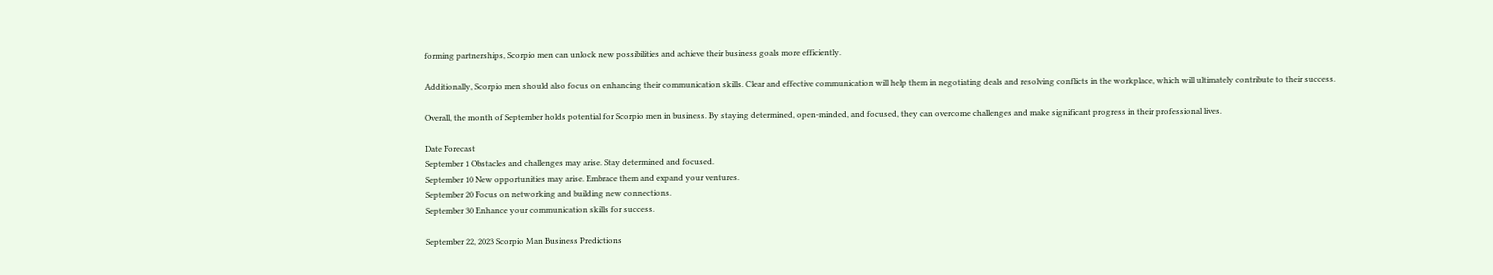forming partnerships, Scorpio men can unlock new possibilities and achieve their business goals more efficiently.

Additionally, Scorpio men should also focus on enhancing their communication skills. Clear and effective communication will help them in negotiating deals and resolving conflicts in the workplace, which will ultimately contribute to their success.

Overall, the month of September holds potential for Scorpio men in business. By staying determined, open-minded, and focused, they can overcome challenges and make significant progress in their professional lives.

Date Forecast
September 1 Obstacles and challenges may arise. Stay determined and focused.
September 10 New opportunities may arise. Embrace them and expand your ventures.
September 20 Focus on networking and building new connections.
September 30 Enhance your communication skills for success.

September 22, 2023 Scorpio Man Business Predictions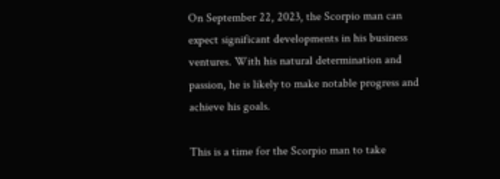On September 22, 2023, the Scorpio man can expect significant developments in his business ventures. With his natural determination and passion, he is likely to make notable progress and achieve his goals.

This is a time for the Scorpio man to take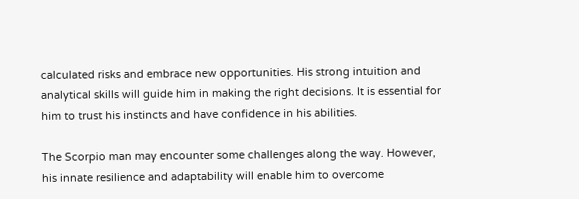calculated risks and embrace new opportunities. His strong intuition and analytical skills will guide him in making the right decisions. It is essential for him to trust his instincts and have confidence in his abilities.

The Scorpio man may encounter some challenges along the way. However, his innate resilience and adaptability will enable him to overcome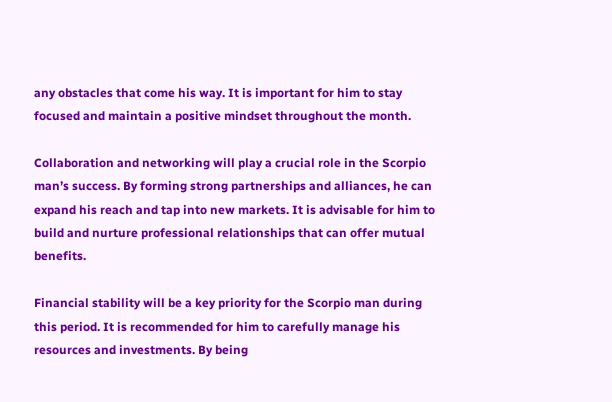any obstacles that come his way. It is important for him to stay focused and maintain a positive mindset throughout the month.

Collaboration and networking will play a crucial role in the Scorpio man’s success. By forming strong partnerships and alliances, he can expand his reach and tap into new markets. It is advisable for him to build and nurture professional relationships that can offer mutual benefits.

Financial stability will be a key priority for the Scorpio man during this period. It is recommended for him to carefully manage his resources and investments. By being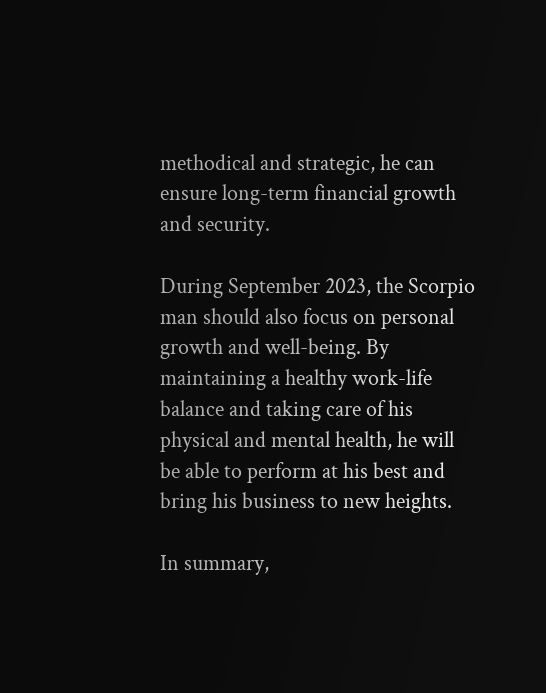methodical and strategic, he can ensure long-term financial growth and security.

During September 2023, the Scorpio man should also focus on personal growth and well-being. By maintaining a healthy work-life balance and taking care of his physical and mental health, he will be able to perform at his best and bring his business to new heights.

In summary,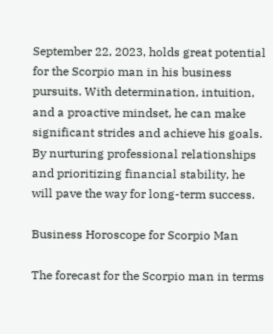September 22, 2023, holds great potential for the Scorpio man in his business pursuits. With determination, intuition, and a proactive mindset, he can make significant strides and achieve his goals. By nurturing professional relationships and prioritizing financial stability, he will pave the way for long-term success.

Business Horoscope for Scorpio Man

The forecast for the Scorpio man in terms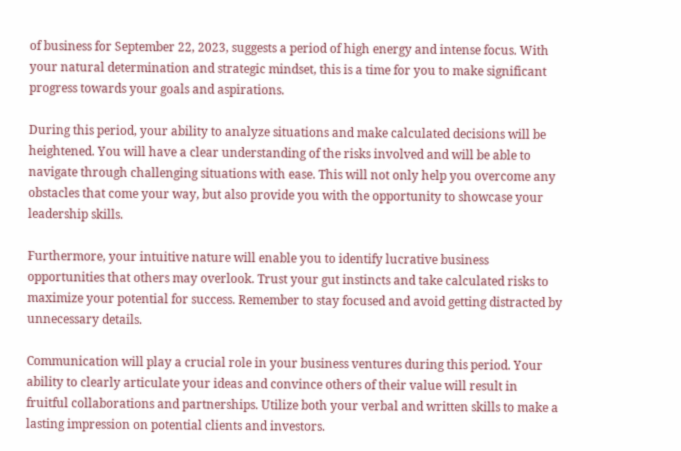of business for September 22, 2023, suggests a period of high energy and intense focus. With your natural determination and strategic mindset, this is a time for you to make significant progress towards your goals and aspirations.

During this period, your ability to analyze situations and make calculated decisions will be heightened. You will have a clear understanding of the risks involved and will be able to navigate through challenging situations with ease. This will not only help you overcome any obstacles that come your way, but also provide you with the opportunity to showcase your leadership skills.

Furthermore, your intuitive nature will enable you to identify lucrative business opportunities that others may overlook. Trust your gut instincts and take calculated risks to maximize your potential for success. Remember to stay focused and avoid getting distracted by unnecessary details.

Communication will play a crucial role in your business ventures during this period. Your ability to clearly articulate your ideas and convince others of their value will result in fruitful collaborations and partnerships. Utilize both your verbal and written skills to make a lasting impression on potential clients and investors.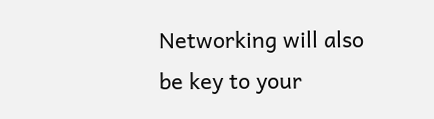Networking will also be key to your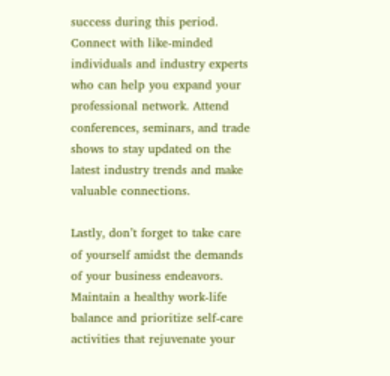success during this period. Connect with like-minded individuals and industry experts who can help you expand your professional network. Attend conferences, seminars, and trade shows to stay updated on the latest industry trends and make valuable connections.

Lastly, don’t forget to take care of yourself amidst the demands of your business endeavors. Maintain a healthy work-life balance and prioritize self-care activities that rejuvenate your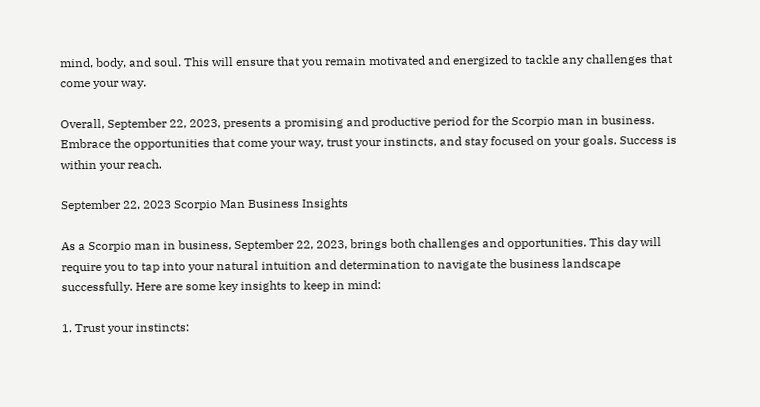mind, body, and soul. This will ensure that you remain motivated and energized to tackle any challenges that come your way.

Overall, September 22, 2023, presents a promising and productive period for the Scorpio man in business. Embrace the opportunities that come your way, trust your instincts, and stay focused on your goals. Success is within your reach.

September 22, 2023 Scorpio Man Business Insights

As a Scorpio man in business, September 22, 2023, brings both challenges and opportunities. This day will require you to tap into your natural intuition and determination to navigate the business landscape successfully. Here are some key insights to keep in mind:

1. Trust your instincts: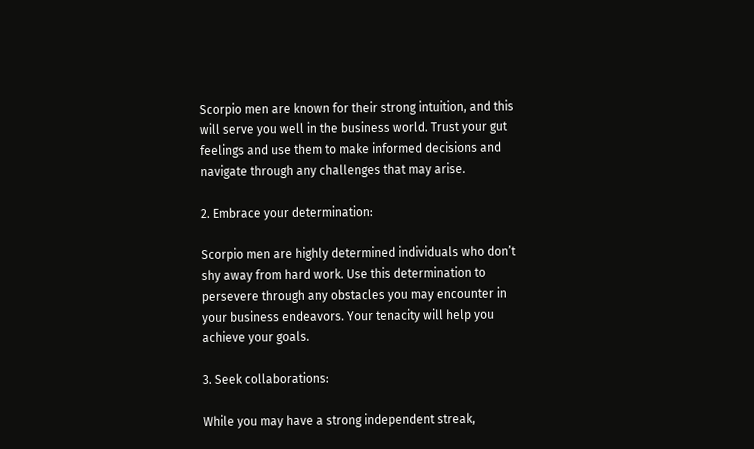Scorpio men are known for their strong intuition, and this will serve you well in the business world. Trust your gut feelings and use them to make informed decisions and navigate through any challenges that may arise.

2. Embrace your determination:

Scorpio men are highly determined individuals who don’t shy away from hard work. Use this determination to persevere through any obstacles you may encounter in your business endeavors. Your tenacity will help you achieve your goals.

3. Seek collaborations:

While you may have a strong independent streak,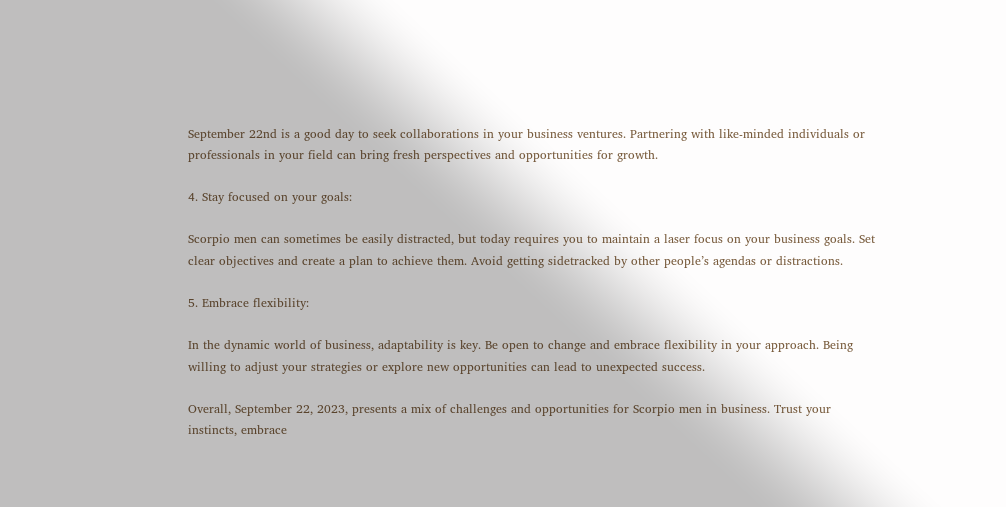September 22nd is a good day to seek collaborations in your business ventures. Partnering with like-minded individuals or professionals in your field can bring fresh perspectives and opportunities for growth.

4. Stay focused on your goals:

Scorpio men can sometimes be easily distracted, but today requires you to maintain a laser focus on your business goals. Set clear objectives and create a plan to achieve them. Avoid getting sidetracked by other people’s agendas or distractions.

5. Embrace flexibility:

In the dynamic world of business, adaptability is key. Be open to change and embrace flexibility in your approach. Being willing to adjust your strategies or explore new opportunities can lead to unexpected success.

Overall, September 22, 2023, presents a mix of challenges and opportunities for Scorpio men in business. Trust your instincts, embrace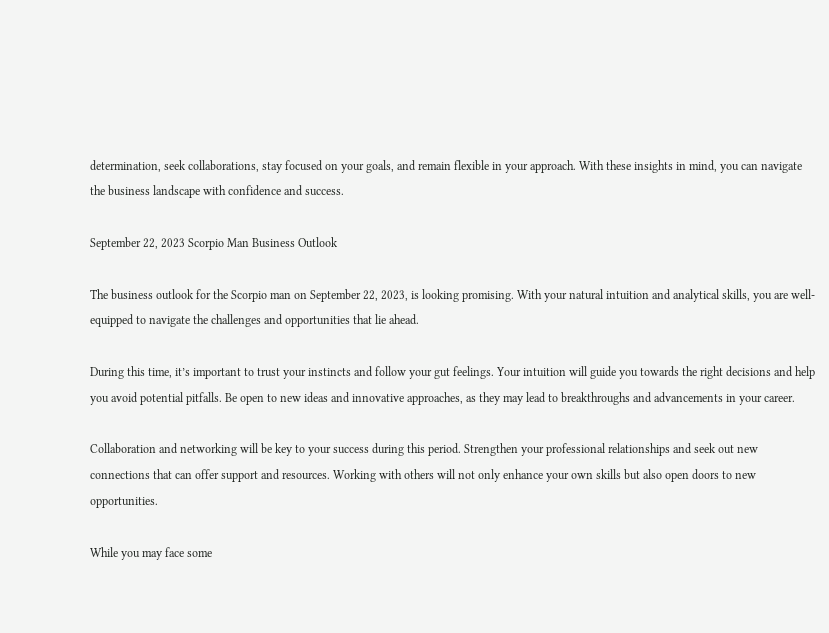determination, seek collaborations, stay focused on your goals, and remain flexible in your approach. With these insights in mind, you can navigate the business landscape with confidence and success.

September 22, 2023 Scorpio Man Business Outlook

The business outlook for the Scorpio man on September 22, 2023, is looking promising. With your natural intuition and analytical skills, you are well-equipped to navigate the challenges and opportunities that lie ahead.

During this time, it’s important to trust your instincts and follow your gut feelings. Your intuition will guide you towards the right decisions and help you avoid potential pitfalls. Be open to new ideas and innovative approaches, as they may lead to breakthroughs and advancements in your career.

Collaboration and networking will be key to your success during this period. Strengthen your professional relationships and seek out new connections that can offer support and resources. Working with others will not only enhance your own skills but also open doors to new opportunities.

While you may face some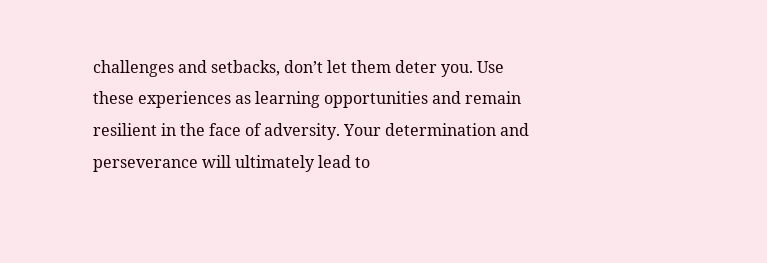challenges and setbacks, don’t let them deter you. Use these experiences as learning opportunities and remain resilient in the face of adversity. Your determination and perseverance will ultimately lead to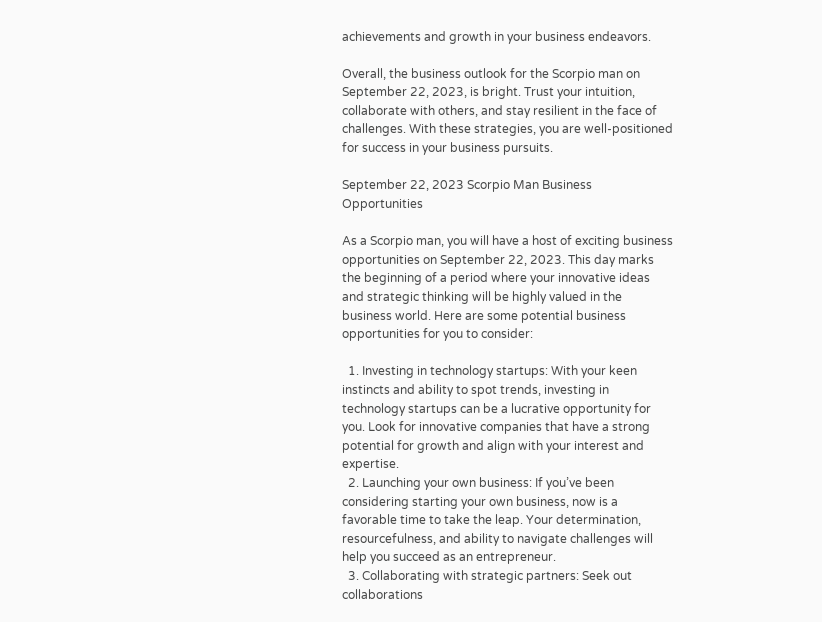achievements and growth in your business endeavors.

Overall, the business outlook for the Scorpio man on September 22, 2023, is bright. Trust your intuition, collaborate with others, and stay resilient in the face of challenges. With these strategies, you are well-positioned for success in your business pursuits.

September 22, 2023 Scorpio Man Business Opportunities

As a Scorpio man, you will have a host of exciting business opportunities on September 22, 2023. This day marks the beginning of a period where your innovative ideas and strategic thinking will be highly valued in the business world. Here are some potential business opportunities for you to consider:

  1. Investing in technology startups: With your keen instincts and ability to spot trends, investing in technology startups can be a lucrative opportunity for you. Look for innovative companies that have a strong potential for growth and align with your interest and expertise.
  2. Launching your own business: If you’ve been considering starting your own business, now is a favorable time to take the leap. Your determination, resourcefulness, and ability to navigate challenges will help you succeed as an entrepreneur.
  3. Collaborating with strategic partners: Seek out collaborations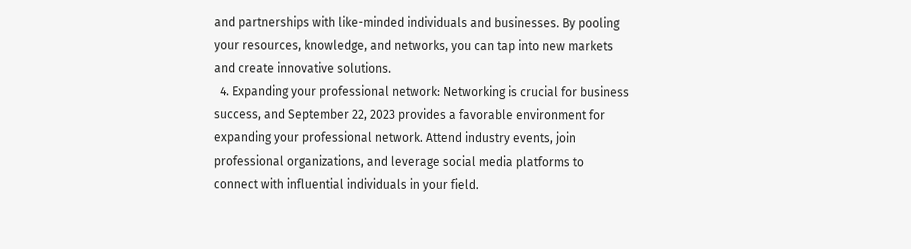and partnerships with like-minded individuals and businesses. By pooling your resources, knowledge, and networks, you can tap into new markets and create innovative solutions.
  4. Expanding your professional network: Networking is crucial for business success, and September 22, 2023 provides a favorable environment for expanding your professional network. Attend industry events, join professional organizations, and leverage social media platforms to connect with influential individuals in your field.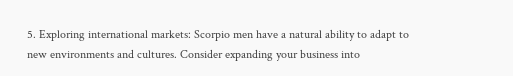5. Exploring international markets: Scorpio men have a natural ability to adapt to new environments and cultures. Consider expanding your business into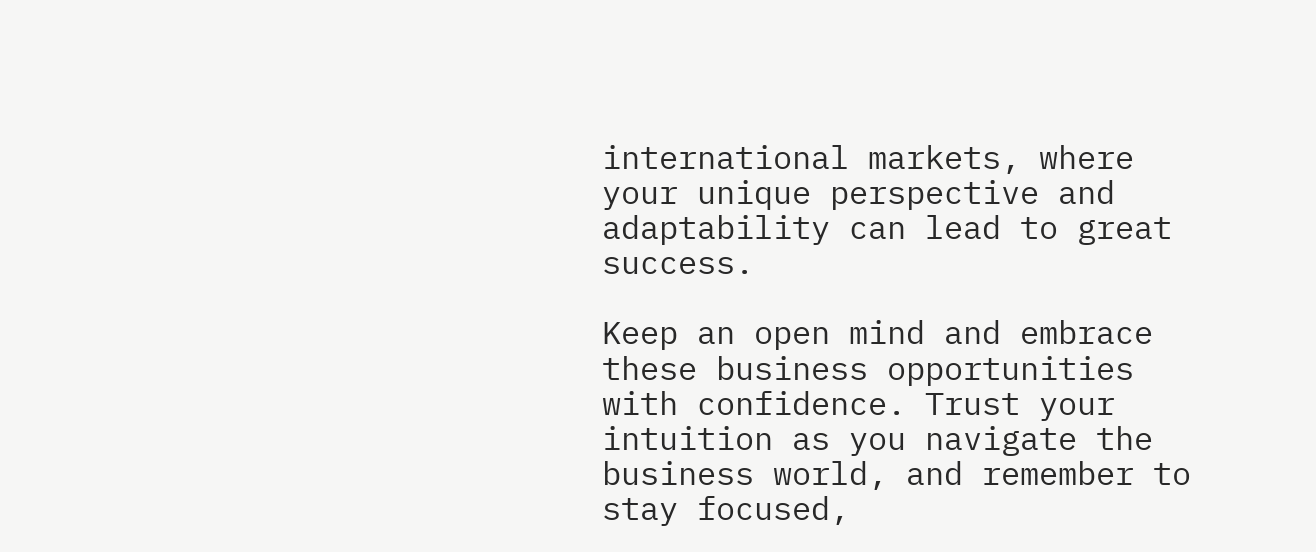international markets, where your unique perspective and adaptability can lead to great success.

Keep an open mind and embrace these business opportunities with confidence. Trust your intuition as you navigate the business world, and remember to stay focused,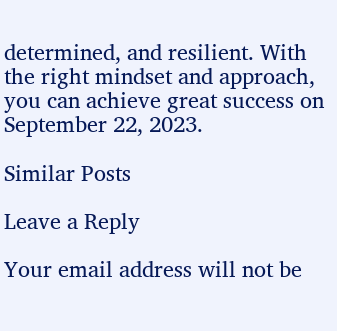determined, and resilient. With the right mindset and approach, you can achieve great success on September 22, 2023.

Similar Posts

Leave a Reply

Your email address will not be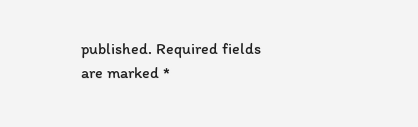published. Required fields are marked *